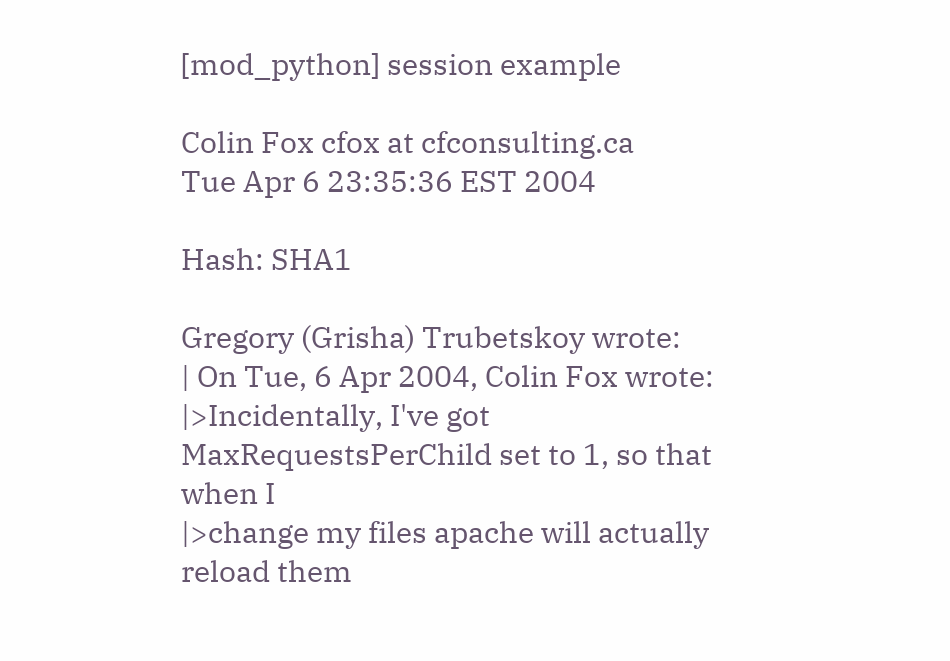[mod_python] session example

Colin Fox cfox at cfconsulting.ca
Tue Apr 6 23:35:36 EST 2004

Hash: SHA1

Gregory (Grisha) Trubetskoy wrote:
| On Tue, 6 Apr 2004, Colin Fox wrote:
|>Incidentally, I've got MaxRequestsPerChild set to 1, so that when I
|>change my files apache will actually reload them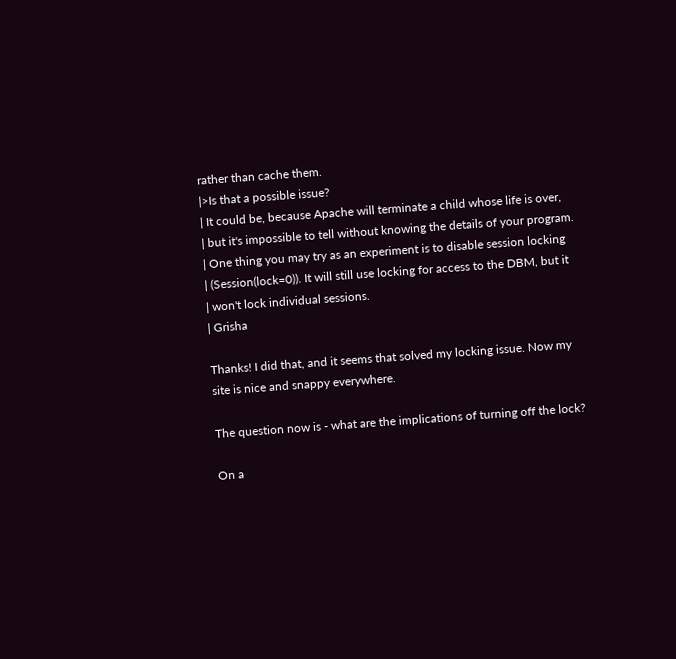rather than cache them.
|>Is that a possible issue?
| It could be, because Apache will terminate a child whose life is over,
| but it's impossible to tell without knowing the details of your program.
| One thing you may try as an experiment is to disable session locking
| (Session(lock=0)). It will still use locking for access to the DBM, but it
| won't lock individual sessions.
| Grisha

Thanks! I did that, and it seems that solved my locking issue. Now my
site is nice and snappy everywhere.

The question now is - what are the implications of turning off the lock?

On a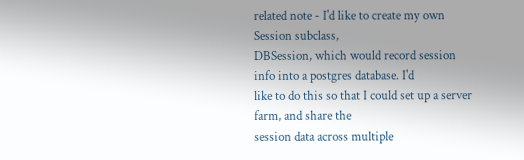related note - I'd like to create my own Session subclass,
DBSession, which would record session info into a postgres database. I'd
like to do this so that I could set up a server farm, and share the
session data across multiple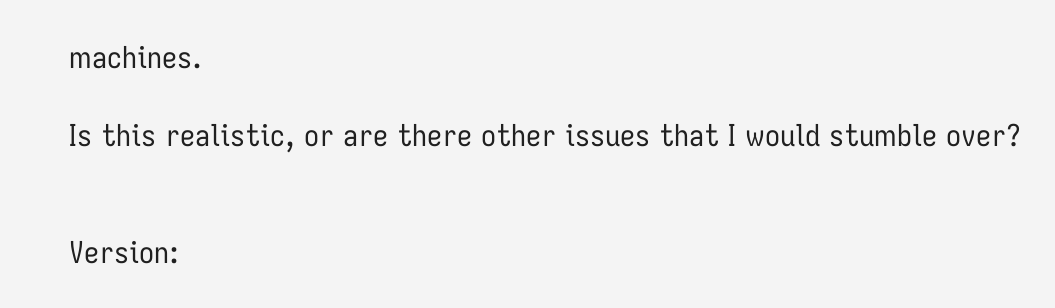machines.

Is this realistic, or are there other issues that I would stumble over?


Version: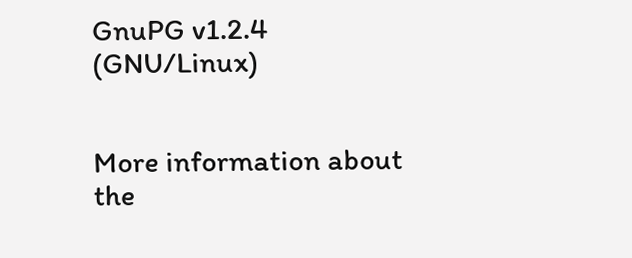GnuPG v1.2.4 (GNU/Linux)


More information about the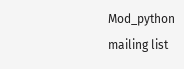Mod_python mailing list